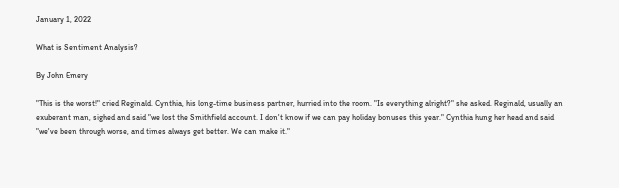January 1, 2022

What is Sentiment Analysis?

By John Emery

"This is the worst!" cried Reginald. Cynthia, his long-time business partner, hurried into the room. "Is everything alright?" she asked. Reginald, usually an exuberant man, sighed and said "we lost the Smithfield account. I don't know if we can pay holiday bonuses this year." Cynthia hung her head and said "we've been through worse, and times always get better. We can make it."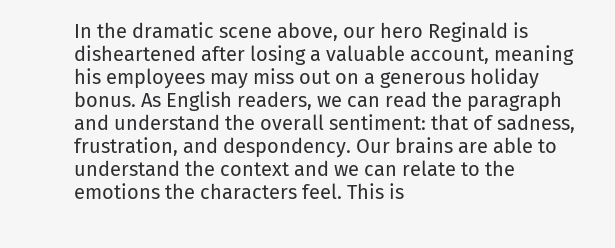In the dramatic scene above, our hero Reginald is disheartened after losing a valuable account, meaning his employees may miss out on a generous holiday bonus. As English readers, we can read the paragraph and understand the overall sentiment: that of sadness, frustration, and despondency. Our brains are able to understand the context and we can relate to the emotions the characters feel. This is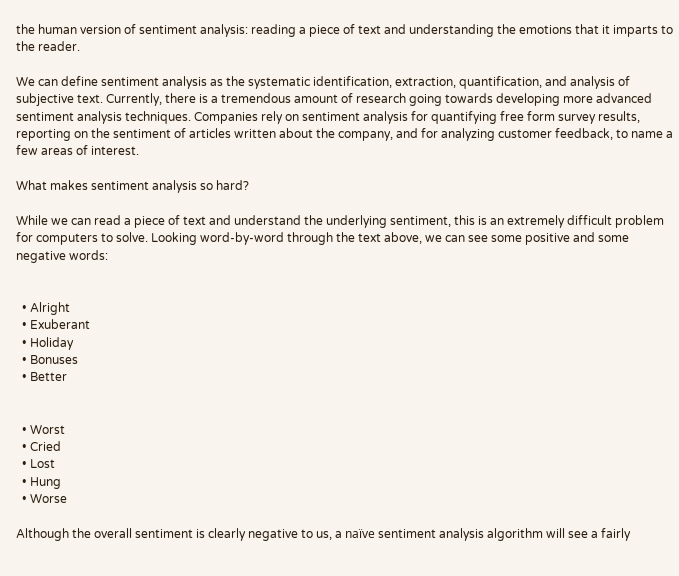the human version of sentiment analysis: reading a piece of text and understanding the emotions that it imparts to the reader.

We can define sentiment analysis as the systematic identification, extraction, quantification, and analysis of subjective text. Currently, there is a tremendous amount of research going towards developing more advanced sentiment analysis techniques. Companies rely on sentiment analysis for quantifying free form survey results, reporting on the sentiment of articles written about the company, and for analyzing customer feedback, to name a few areas of interest.

What makes sentiment analysis so hard?

While we can read a piece of text and understand the underlying sentiment, this is an extremely difficult problem for computers to solve. Looking word-by-word through the text above, we can see some positive and some negative words:


  • Alright
  • Exuberant
  • Holiday
  • Bonuses
  • Better


  • Worst
  • Cried
  • Lost
  • Hung
  • Worse

Although the overall sentiment is clearly negative to us, a naïve sentiment analysis algorithm will see a fairly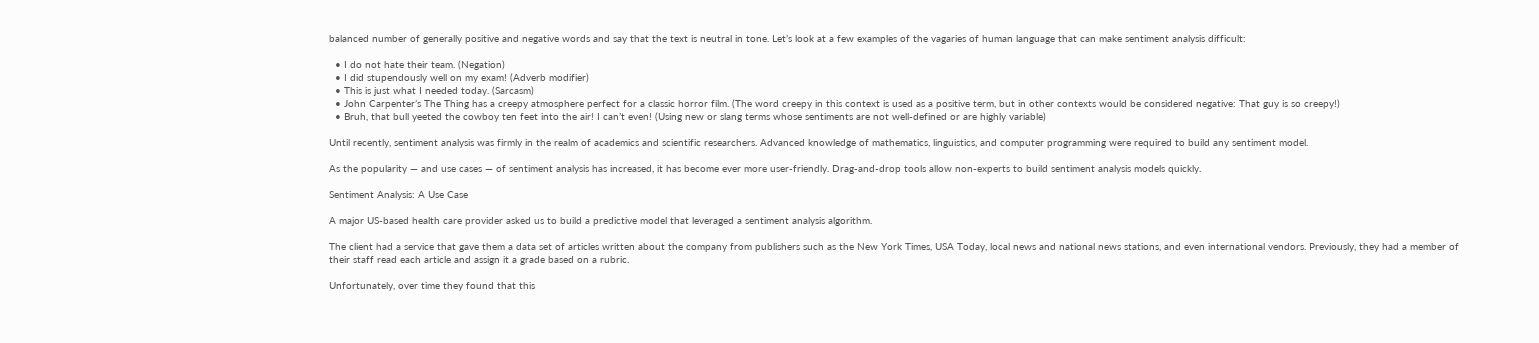balanced number of generally positive and negative words and say that the text is neutral in tone. Let’s look at a few examples of the vagaries of human language that can make sentiment analysis difficult:

  • I do not hate their team. (Negation)
  • I did stupendously well on my exam! (Adverb modifier)
  • This is just what I needed today. (Sarcasm)
  • John Carpenter’s The Thing has a creepy atmosphere perfect for a classic horror film. (The word creepy in this context is used as a positive term, but in other contexts would be considered negative: That guy is so creepy!)
  • Bruh, that bull yeeted the cowboy ten feet into the air! I can’t even! (Using new or slang terms whose sentiments are not well-defined or are highly variable)

Until recently, sentiment analysis was firmly in the realm of academics and scientific researchers. Advanced knowledge of mathematics, linguistics, and computer programming were required to build any sentiment model.

As the popularity — and use cases — of sentiment analysis has increased, it has become ever more user-friendly. Drag-and-drop tools allow non-experts to build sentiment analysis models quickly.

Sentiment Analysis: A Use Case

A major US-based health care provider asked us to build a predictive model that leveraged a sentiment analysis algorithm.

The client had a service that gave them a data set of articles written about the company from publishers such as the New York Times, USA Today, local news and national news stations, and even international vendors. Previously, they had a member of their staff read each article and assign it a grade based on a rubric.

Unfortunately, over time they found that this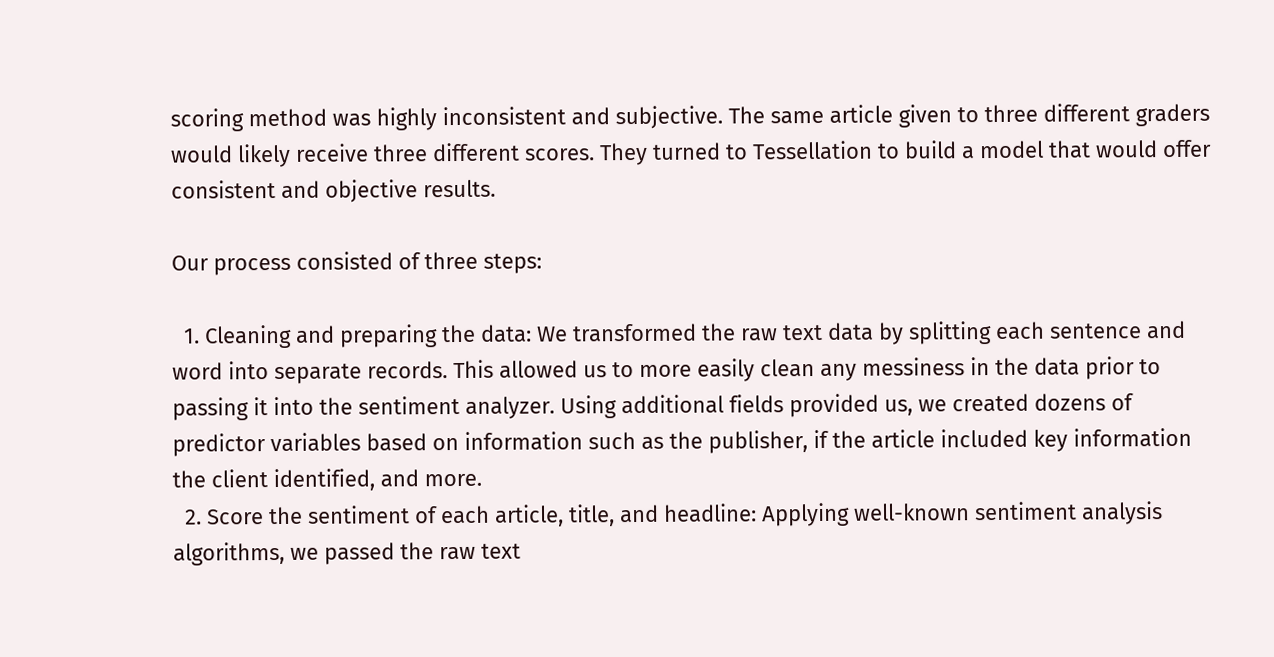scoring method was highly inconsistent and subjective. The same article given to three different graders would likely receive three different scores. They turned to Tessellation to build a model that would offer consistent and objective results.

Our process consisted of three steps:

  1. Cleaning and preparing the data: We transformed the raw text data by splitting each sentence and word into separate records. This allowed us to more easily clean any messiness in the data prior to passing it into the sentiment analyzer. Using additional fields provided us, we created dozens of predictor variables based on information such as the publisher, if the article included key information the client identified, and more.
  2. Score the sentiment of each article, title, and headline: Applying well-known sentiment analysis algorithms, we passed the raw text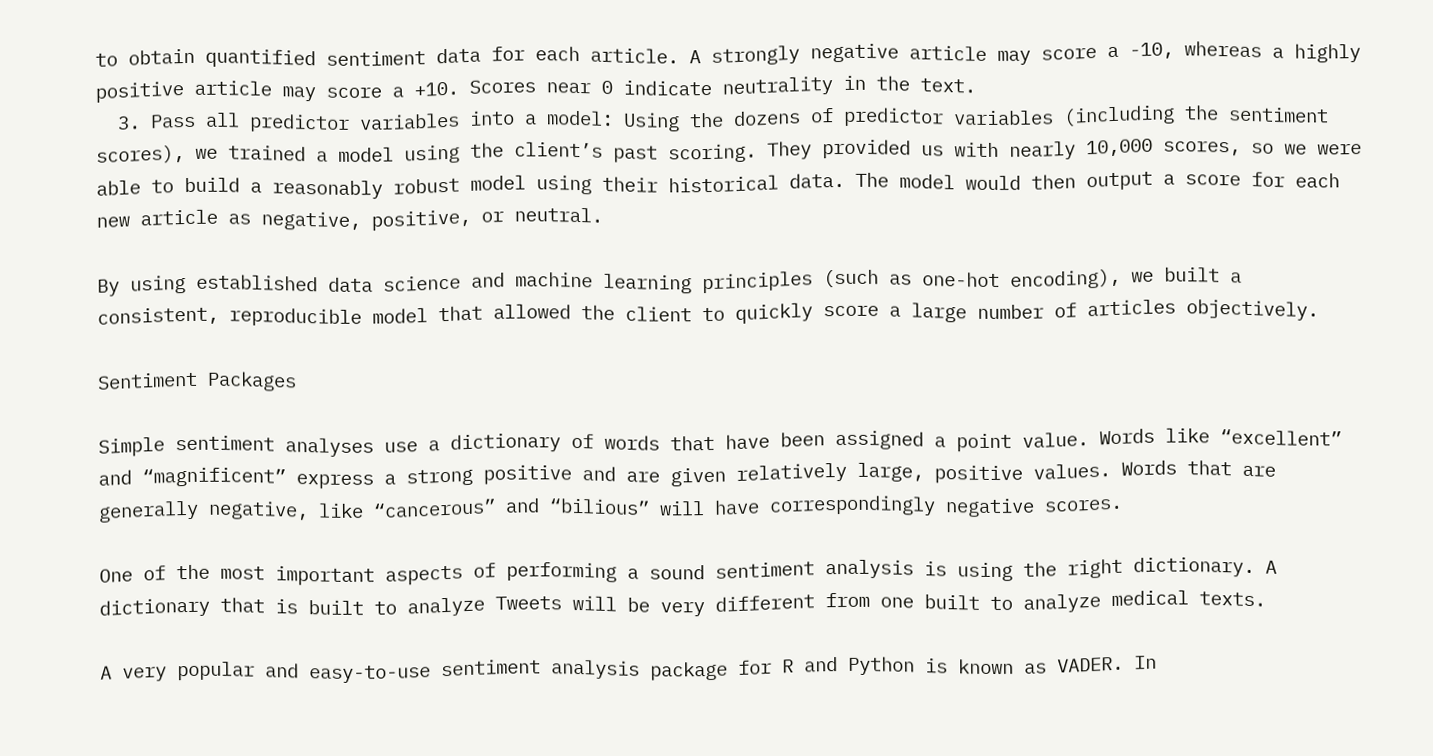to obtain quantified sentiment data for each article. A strongly negative article may score a -10, whereas a highly positive article may score a +10. Scores near 0 indicate neutrality in the text.
  3. Pass all predictor variables into a model: Using the dozens of predictor variables (including the sentiment scores), we trained a model using the client’s past scoring. They provided us with nearly 10,000 scores, so we were able to build a reasonably robust model using their historical data. The model would then output a score for each new article as negative, positive, or neutral.

By using established data science and machine learning principles (such as one-hot encoding), we built a consistent, reproducible model that allowed the client to quickly score a large number of articles objectively.

Sentiment Packages

Simple sentiment analyses use a dictionary of words that have been assigned a point value. Words like “excellent” and “magnificent” express a strong positive and are given relatively large, positive values. Words that are generally negative, like “cancerous” and “bilious” will have correspondingly negative scores.

One of the most important aspects of performing a sound sentiment analysis is using the right dictionary. A dictionary that is built to analyze Tweets will be very different from one built to analyze medical texts.

A very popular and easy-to-use sentiment analysis package for R and Python is known as VADER. In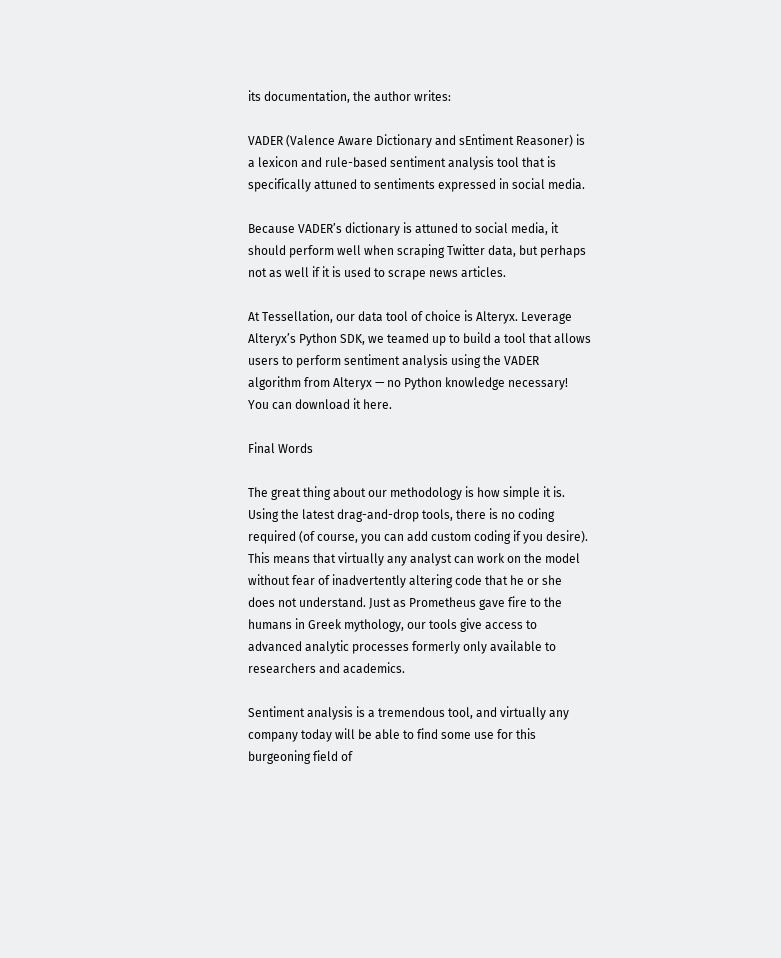its documentation, the author writes:

VADER (Valence Aware Dictionary and sEntiment Reasoner) is a lexicon and rule-based sentiment analysis tool that is specifically attuned to sentiments expressed in social media.

Because VADER’s dictionary is attuned to social media, it should perform well when scraping Twitter data, but perhaps not as well if it is used to scrape news articles.

At Tessellation, our data tool of choice is Alteryx. Leverage Alteryx’s Python SDK, we teamed up to build a tool that allows users to perform sentiment analysis using the VADER algorithm from Alteryx — no Python knowledge necessary! You can download it here.

Final Words

The great thing about our methodology is how simple it is. Using the latest drag-and-drop tools, there is no coding required (of course, you can add custom coding if you desire). This means that virtually any analyst can work on the model without fear of inadvertently altering code that he or she does not understand. Just as Prometheus gave fire to the humans in Greek mythology, our tools give access to advanced analytic processes formerly only available to researchers and academics.

Sentiment analysis is a tremendous tool, and virtually any company today will be able to find some use for this burgeoning field of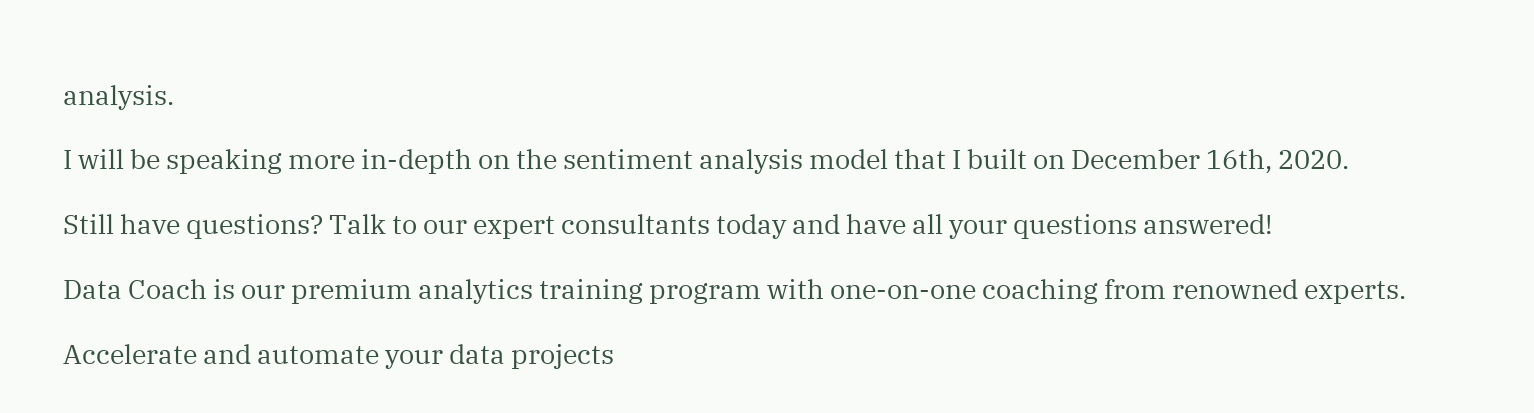analysis.

I will be speaking more in-depth on the sentiment analysis model that I built on December 16th, 2020.

Still have questions? Talk to our expert consultants today and have all your questions answered!

Data Coach is our premium analytics training program with one-on-one coaching from renowned experts.

Accelerate and automate your data projects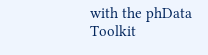with the phData Toolkit